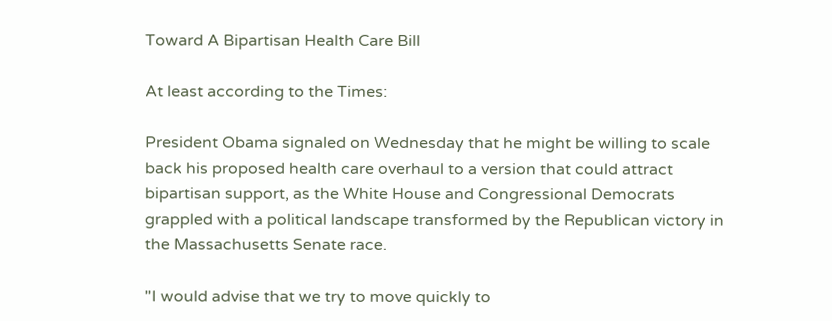Toward A Bipartisan Health Care Bill

At least according to the Times:

President Obama signaled on Wednesday that he might be willing to scale back his proposed health care overhaul to a version that could attract bipartisan support, as the White House and Congressional Democrats grappled with a political landscape transformed by the Republican victory in the Massachusetts Senate race.

"I would advise that we try to move quickly to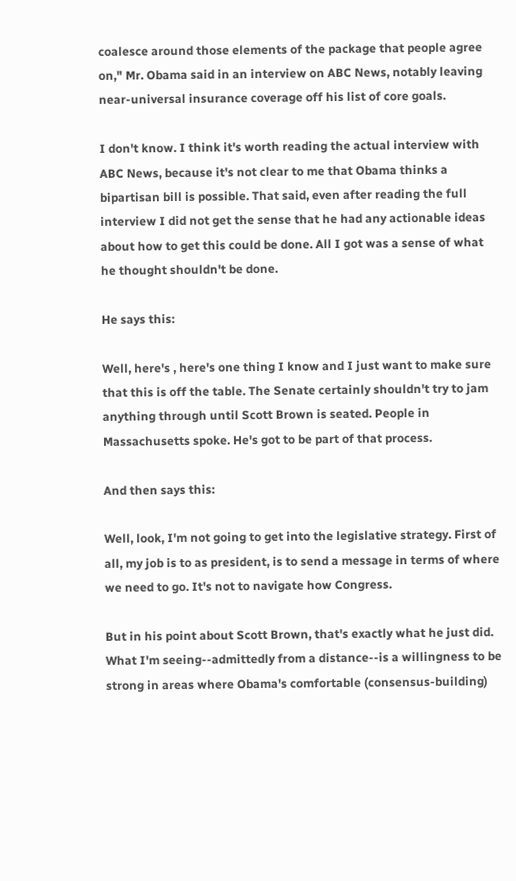coalesce around those elements of the package that people agree on," Mr. Obama said in an interview on ABC News, notably leaving near-universal insurance coverage off his list of core goals.

I don't know. I think it's worth reading the actual interview with ABC News, because it's not clear to me that Obama thinks a bipartisan bill is possible. That said, even after reading the full interview I did not get the sense that he had any actionable ideas about how to get this could be done. All I got was a sense of what he thought shouldn't be done.

He says this:

Well, here's , here's one thing I know and I just want to make sure that this is off the table. The Senate certainly shouldn't try to jam anything through until Scott Brown is seated. People in Massachusetts spoke. He's got to be part of that process.

And then says this:

Well, look, I'm not going to get into the legislative strategy. First of all, my job is to as president, is to send a message in terms of where we need to go. It's not to navigate how Congress.

But in his point about Scott Brown, that's exactly what he just did. What I'm seeing--admittedly from a distance--is a willingness to be strong in areas where Obama's comfortable (consensus-building)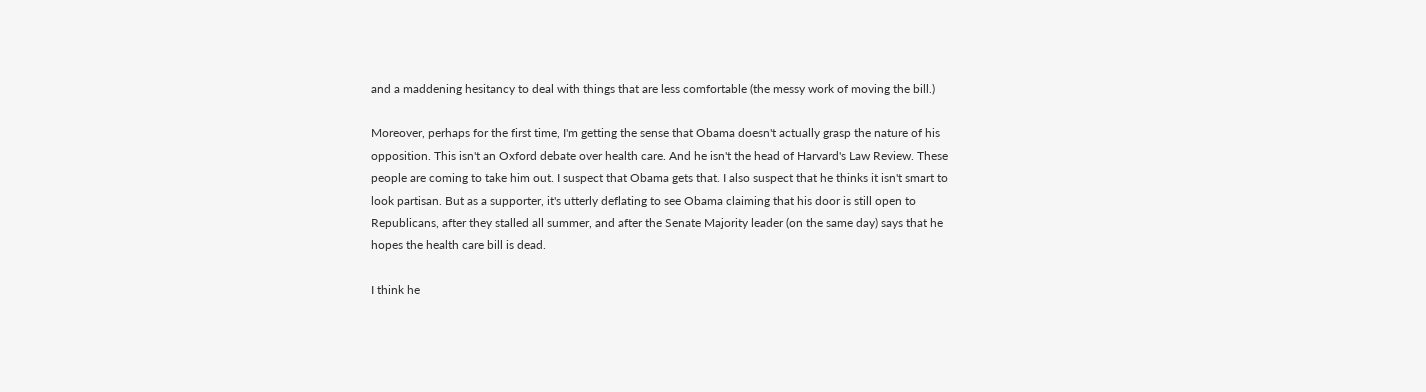and a maddening hesitancy to deal with things that are less comfortable (the messy work of moving the bill.)

Moreover, perhaps for the first time, I'm getting the sense that Obama doesn't actually grasp the nature of his opposition. This isn't an Oxford debate over health care. And he isn't the head of Harvard's Law Review. These people are coming to take him out. I suspect that Obama gets that. I also suspect that he thinks it isn't smart to look partisan. But as a supporter, it's utterly deflating to see Obama claiming that his door is still open to Republicans, after they stalled all summer, and after the Senate Majority leader (on the same day) says that he hopes the health care bill is dead.

I think he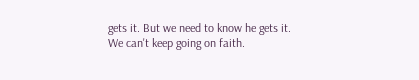gets it. But we need to know he gets it. We can't keep going on faith.